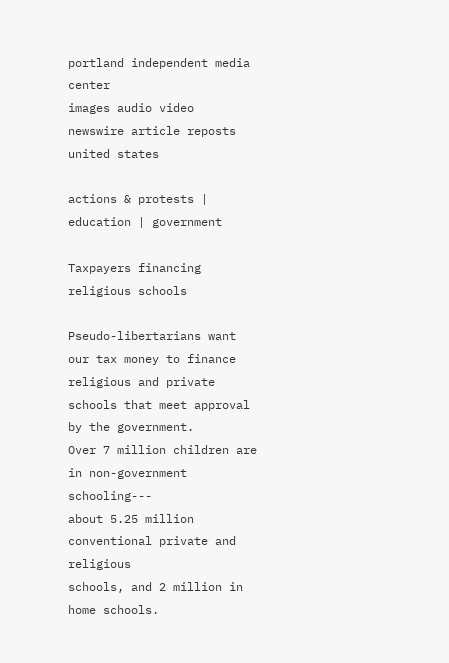portland independent media center
images audio video
newswire article reposts united states

actions & protests | education | government

Taxpayers financing religious schools

Pseudo-libertarians want our tax money to finance religious and private schools that meet approval by the government.
Over 7 million children are in non-government schooling---
about 5.25 million conventional private and religious
schools, and 2 million in home schools.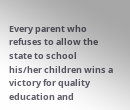Every parent who refuses to allow the state to school
his/her children wins a victory for quality education and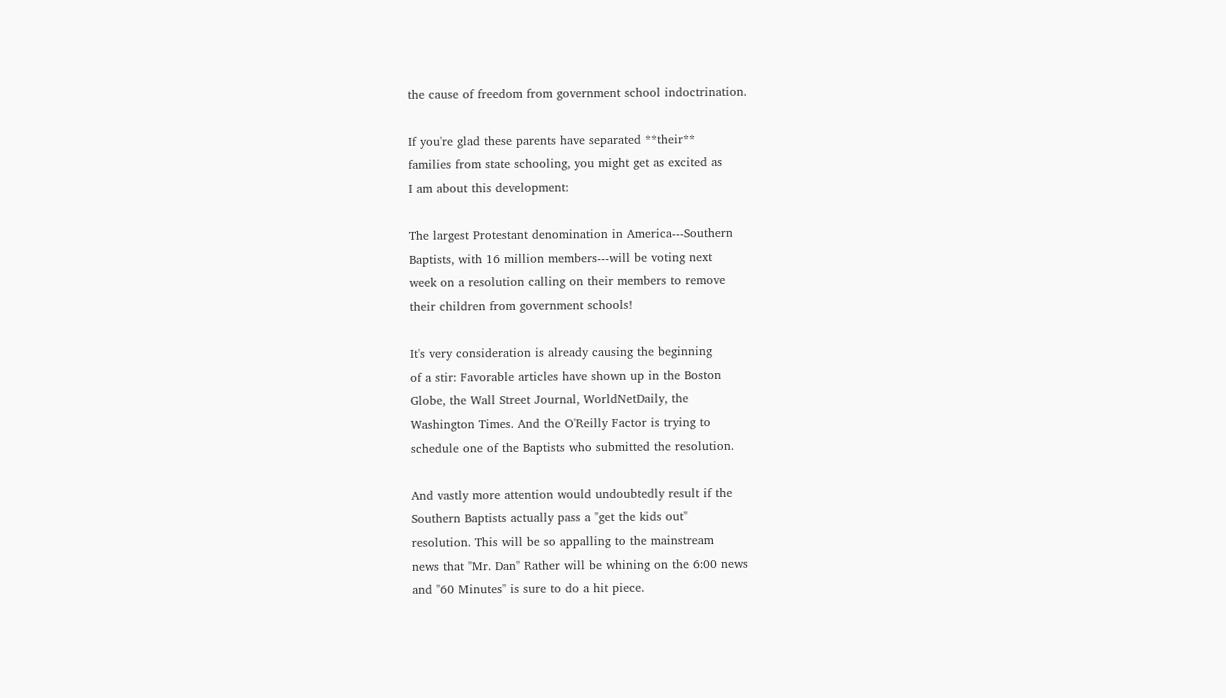the cause of freedom from government school indoctrination.

If you're glad these parents have separated **their**
families from state schooling, you might get as excited as
I am about this development:

The largest Protestant denomination in America---Southern
Baptists, with 16 million members---will be voting next
week on a resolution calling on their members to remove
their children from government schools!

It's very consideration is already causing the beginning
of a stir: Favorable articles have shown up in the Boston
Globe, the Wall Street Journal, WorldNetDaily, the
Washington Times. And the O'Reilly Factor is trying to
schedule one of the Baptists who submitted the resolution.

And vastly more attention would undoubtedly result if the
Southern Baptists actually pass a "get the kids out"
resolution. This will be so appalling to the mainstream
news that "Mr. Dan" Rather will be whining on the 6:00 news
and "60 Minutes" is sure to do a hit piece.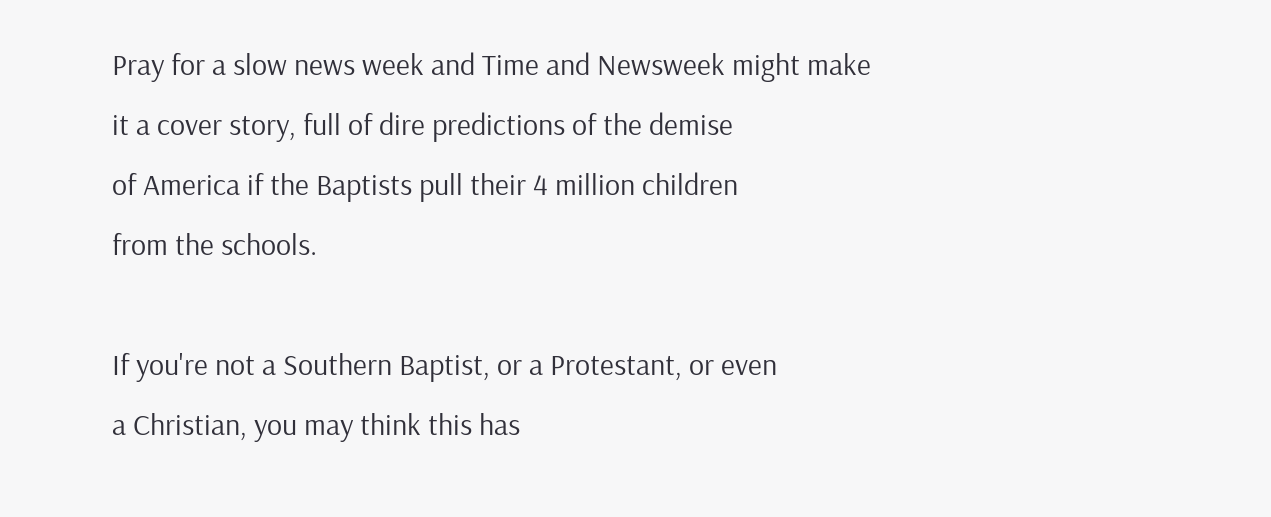Pray for a slow news week and Time and Newsweek might make
it a cover story, full of dire predictions of the demise
of America if the Baptists pull their 4 million children
from the schools.

If you're not a Southern Baptist, or a Protestant, or even
a Christian, you may think this has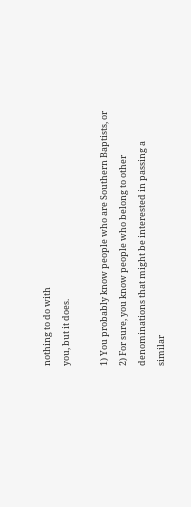nothing to do with
you, but it does.

1) You probably know people who are Southern Baptists, or
2) For sure, you know people who belong to other
denominations that might be interested in passing a
similar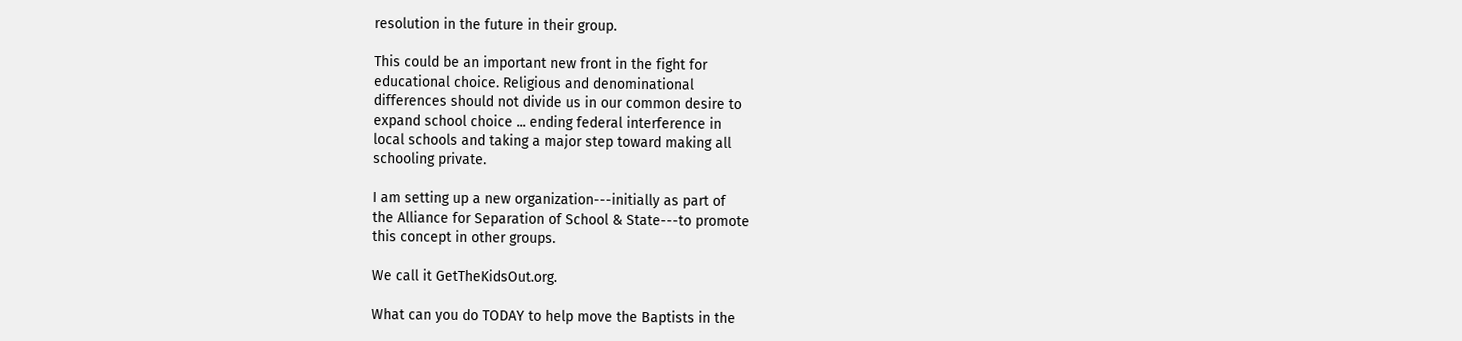resolution in the future in their group.

This could be an important new front in the fight for
educational choice. Religious and denominational
differences should not divide us in our common desire to
expand school choice ... ending federal interference in
local schools and taking a major step toward making all
schooling private.

I am setting up a new organization---initially as part of
the Alliance for Separation of School & State---to promote
this concept in other groups.

We call it GetTheKidsOut.org.

What can you do TODAY to help move the Baptists in the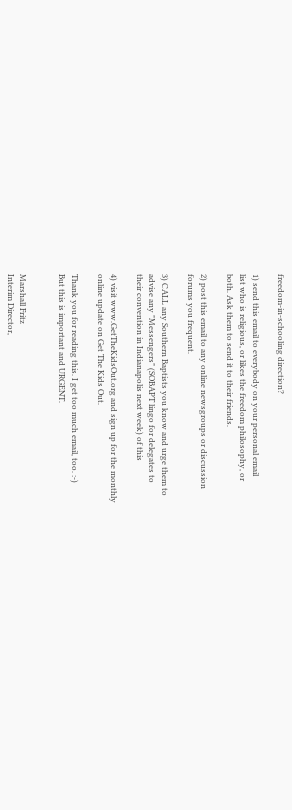freedom-in-schooling direction?

1) send this email to everybody on your personal email
list who is religious, or likes the freedom philosophy, or
both. Ask them to send it to their friends.

2) post this email to any online newsgroups or discussion
forums you frequent.

3) CALL any Southern Baptists you know and urge them to
advise any "Messengers" (SOBAPT lingo for delegates to
their convention in Indianapolis next week) of this

4) visit www.GetTheKidsOut.org and sign up for the monthly
online update on Get The Kids Out.

Thank you for reading this. I get too much email, too. :-)
But this is important and URGENT.


Marshall Fritz
Interim Director,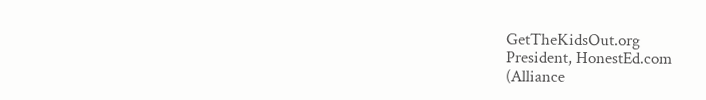GetTheKidsOut.org
President, HonestEd.com
(Alliance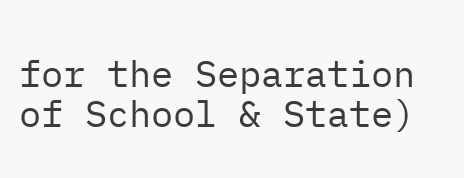for the Separation of School & State)